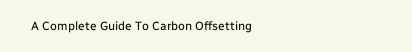A Complete Guide To Carbon Offsetting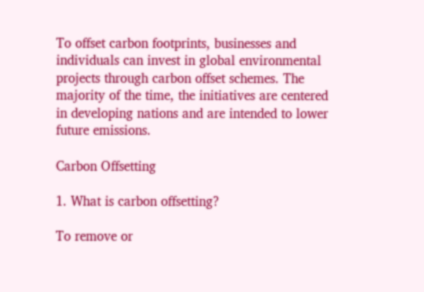To offset carbon footprints, businesses and individuals can invest in global environmental projects through carbon offset schemes. The majority of the time, the initiatives are centered in developing nations and are intended to lower future emissions.

Carbon Offsetting

1. What is carbon offsetting?

To remove or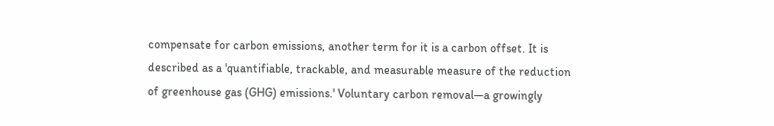compensate for carbon emissions, another term for it is a carbon offset. It is described as a 'quantifiable, trackable, and measurable measure of the reduction of greenhouse gas (GHG) emissions.' Voluntary carbon removal—a growingly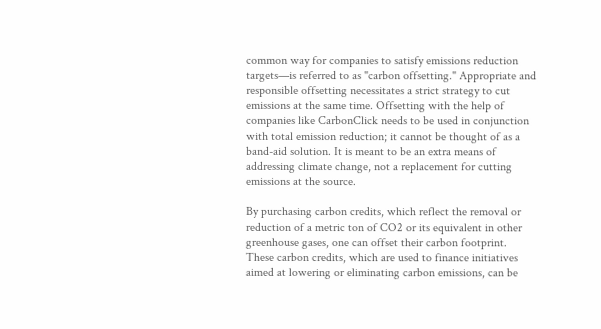common way for companies to satisfy emissions reduction targets—is referred to as "carbon offsetting." Appropriate and responsible offsetting necessitates a strict strategy to cut emissions at the same time. Offsetting with the help of companies like CarbonClick needs to be used in conjunction with total emission reduction; it cannot be thought of as a band-aid solution. It is meant to be an extra means of addressing climate change, not a replacement for cutting emissions at the source.

By purchasing carbon credits, which reflect the removal or reduction of a metric ton of CO2 or its equivalent in other greenhouse gases, one can offset their carbon footprint. These carbon credits, which are used to finance initiatives aimed at lowering or eliminating carbon emissions, can be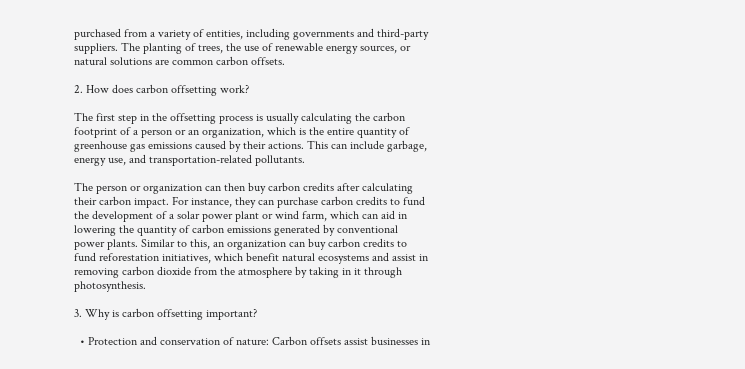purchased from a variety of entities, including governments and third-party suppliers. The planting of trees, the use of renewable energy sources, or natural solutions are common carbon offsets.

2. How does carbon offsetting work?

The first step in the offsetting process is usually calculating the carbon footprint of a person or an organization, which is the entire quantity of greenhouse gas emissions caused by their actions. This can include garbage, energy use, and transportation-related pollutants.

The person or organization can then buy carbon credits after calculating their carbon impact. For instance, they can purchase carbon credits to fund the development of a solar power plant or wind farm, which can aid in lowering the quantity of carbon emissions generated by conventional power plants. Similar to this, an organization can buy carbon credits to fund reforestation initiatives, which benefit natural ecosystems and assist in removing carbon dioxide from the atmosphere by taking in it through photosynthesis.

3. Why is carbon offsetting important?

  • Protection and conservation of nature: Carbon offsets assist businesses in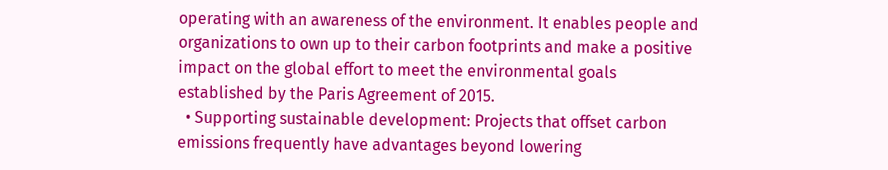operating with an awareness of the environment. It enables people and organizations to own up to their carbon footprints and make a positive impact on the global effort to meet the environmental goals established by the Paris Agreement of 2015.
  • Supporting sustainable development: Projects that offset carbon emissions frequently have advantages beyond lowering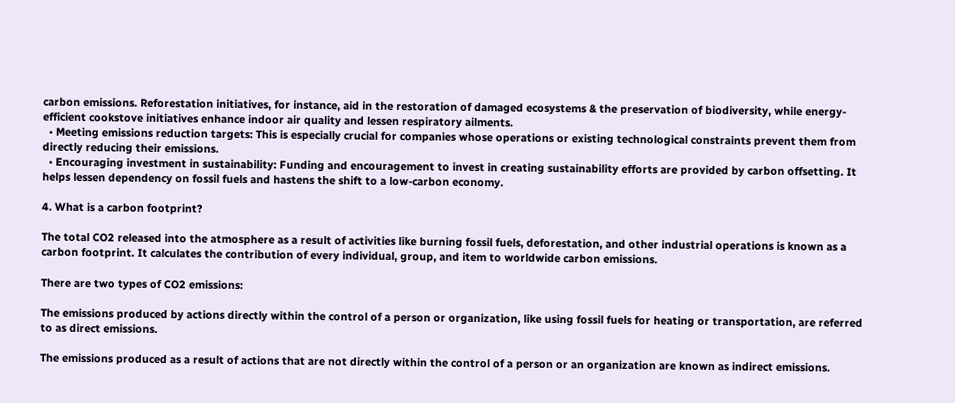carbon emissions. Reforestation initiatives, for instance, aid in the restoration of damaged ecosystems & the preservation of biodiversity, while energy-efficient cookstove initiatives enhance indoor air quality and lessen respiratory ailments.
  • Meeting emissions reduction targets: This is especially crucial for companies whose operations or existing technological constraints prevent them from directly reducing their emissions.
  • Encouraging investment in sustainability: Funding and encouragement to invest in creating sustainability efforts are provided by carbon offsetting. It helps lessen dependency on fossil fuels and hastens the shift to a low-carbon economy.

4. What is a carbon footprint?

The total CO2 released into the atmosphere as a result of activities like burning fossil fuels, deforestation, and other industrial operations is known as a carbon footprint. It calculates the contribution of every individual, group, and item to worldwide carbon emissions.

There are two types of CO2 emissions:

The emissions produced by actions directly within the control of a person or organization, like using fossil fuels for heating or transportation, are referred to as direct emissions.

The emissions produced as a result of actions that are not directly within the control of a person or an organization are known as indirect emissions.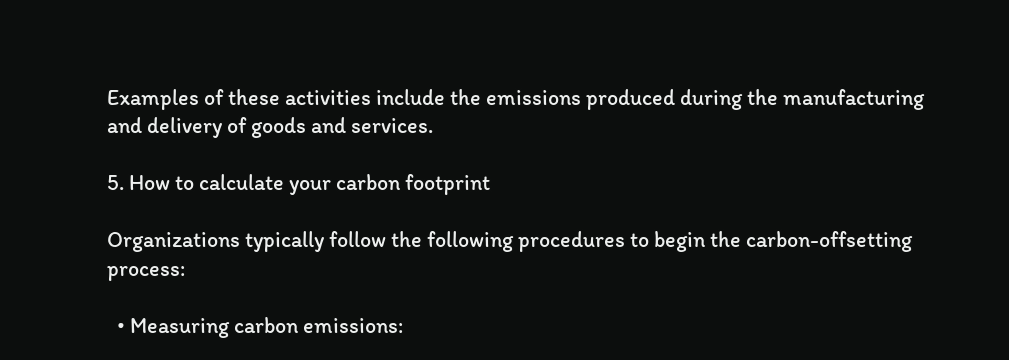Examples of these activities include the emissions produced during the manufacturing and delivery of goods and services.

5. How to calculate your carbon footprint

Organizations typically follow the following procedures to begin the carbon-offsetting process:

  • Measuring carbon emissions: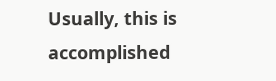Usually, this is accomplished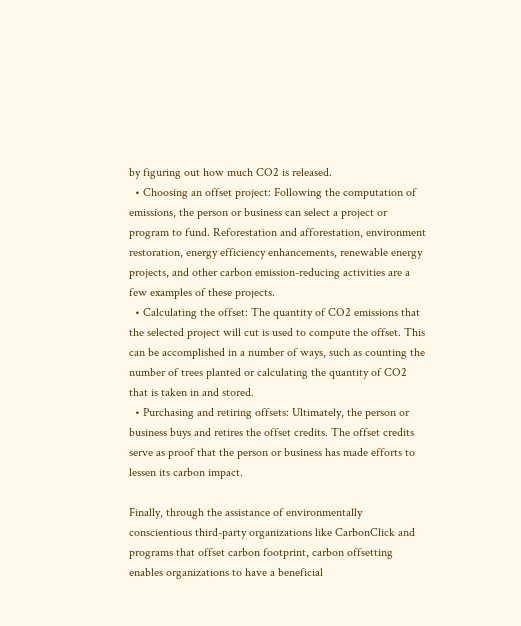by figuring out how much CO2 is released.
  • Choosing an offset project: Following the computation of emissions, the person or business can select a project or program to fund. Reforestation and afforestation, environment restoration, energy efficiency enhancements, renewable energy projects, and other carbon emission-reducing activities are a few examples of these projects.
  • Calculating the offset: The quantity of CO2 emissions that the selected project will cut is used to compute the offset. This can be accomplished in a number of ways, such as counting the number of trees planted or calculating the quantity of CO2 that is taken in and stored.
  • Purchasing and retiring offsets: Ultimately, the person or business buys and retires the offset credits. The offset credits serve as proof that the person or business has made efforts to lessen its carbon impact.

Finally, through the assistance of environmentally conscientious third-party organizations like CarbonClick and programs that offset carbon footprint, carbon offsetting enables organizations to have a beneficial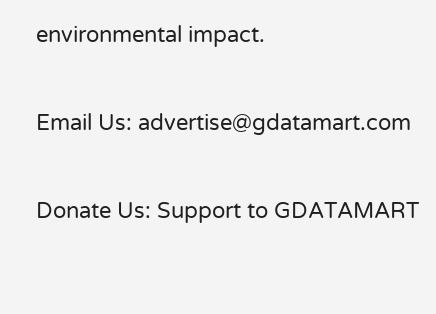environmental impact.

Email Us: advertise@gdatamart.com

Donate Us: Support to GDATAMART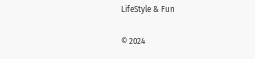LifeStyle & Fun

© 2024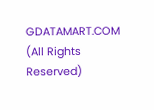GDATAMART.COM (All Rights Reserved)